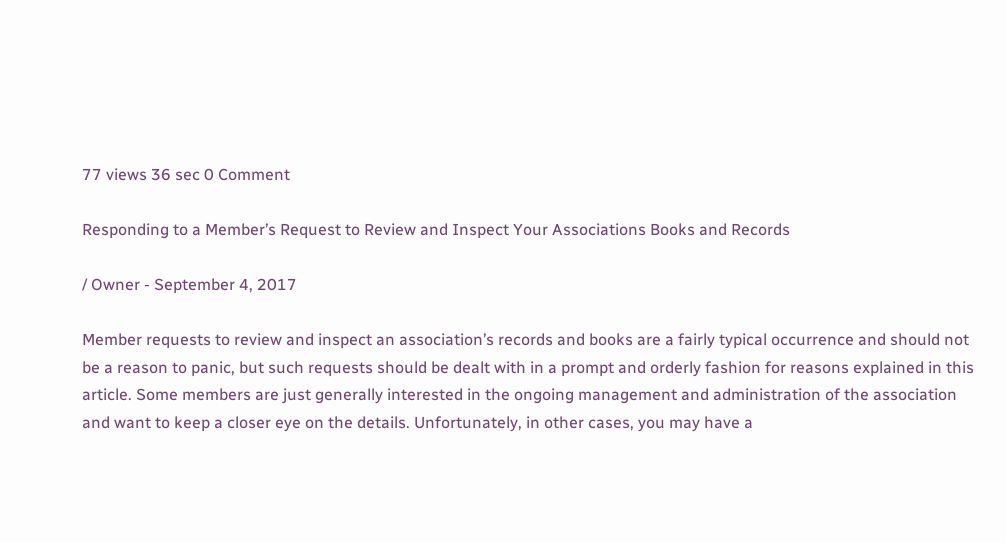77 views 36 sec 0 Comment

Responding to a Member’s Request to Review and Inspect Your Associations Books and Records

/ Owner - September 4, 2017

Member requests to review and inspect an association’s records and books are a fairly typical occurrence and should not be a reason to panic, but such requests should be dealt with in a prompt and orderly fashion for reasons explained in this article. Some members are just generally interested in the ongoing management and administration of the association and want to keep a closer eye on the details. Unfortunately, in other cases, you may have a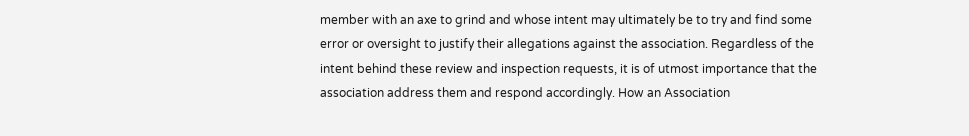member with an axe to grind and whose intent may ultimately be to try and find some error or oversight to justify their allegations against the association. Regardless of the intent behind these review and inspection requests, it is of utmost importance that the association address them and respond accordingly. How an Association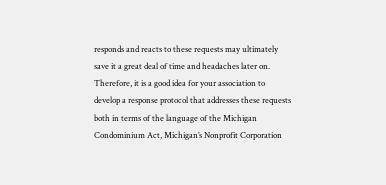responds and reacts to these requests may ultimately save it a great deal of time and headaches later on. Therefore, it is a good idea for your association to develop a response protocol that addresses these requests both in terms of the language of the Michigan Condominium Act, Michigan’s Nonprofit Corporation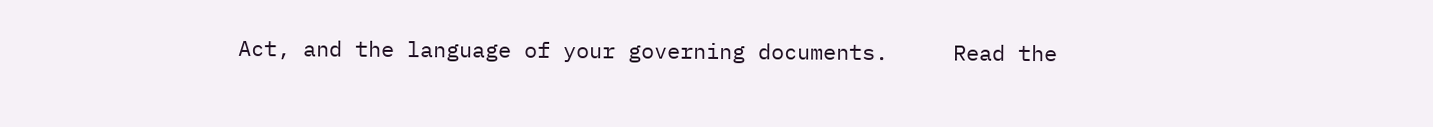Act, and the language of your governing documents.     Read the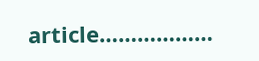article………………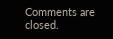Comments are closed.